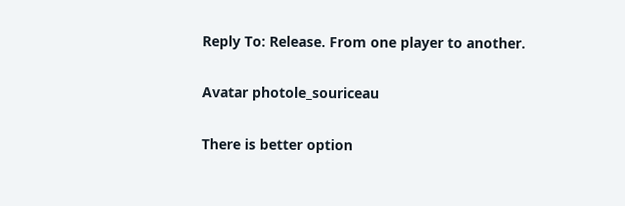Reply To: Release. From one player to another.

Avatar photole_souriceau

There is better option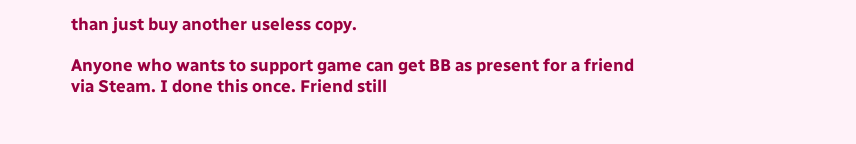than just buy another useless copy.

Anyone who wants to support game can get BB as present for a friend via Steam. I done this once. Friend still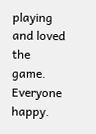playing and loved the game. Everyone happy.